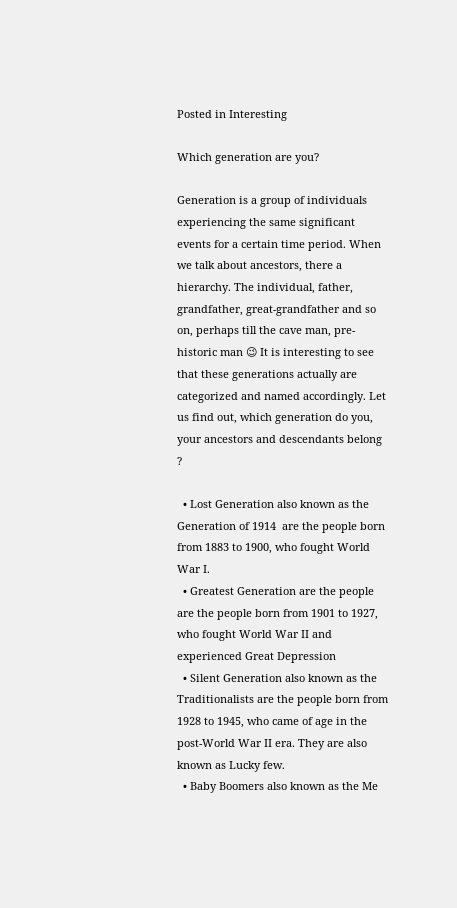Posted in Interesting

Which generation are you?

Generation is a group of individuals experiencing the same significant events for a certain time period. When we talk about ancestors, there a hierarchy. The individual, father, grandfather, great-grandfather and so on, perhaps till the cave man, pre-historic man 😉 It is interesting to see that these generations actually are categorized and named accordingly. Let us find out, which generation do you, your ancestors and descendants belong ?

  • Lost Generation also known as the Generation of 1914  are the people born from 1883 to 1900, who fought World War I.
  • Greatest Generation are the people are the people born from 1901 to 1927, who fought World War II and experienced Great Depression
  • Silent Generation also known as the Traditionalists are the people born from 1928 to 1945, who came of age in the post-World War II era. They are also known as Lucky few.
  • Baby Boomers also known as the Me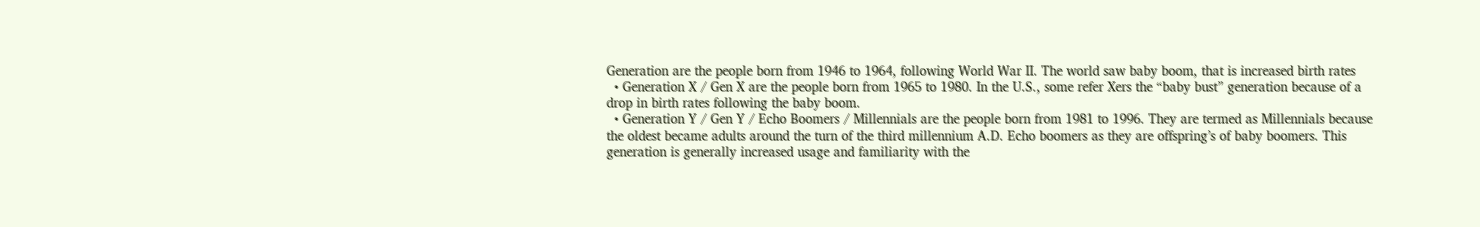Generation are the people born from 1946 to 1964, following World War II. The world saw baby boom, that is increased birth rates
  • Generation X / Gen X are the people born from 1965 to 1980. In the U.S., some refer Xers the “baby bust” generation because of a drop in birth rates following the baby boom.
  • Generation Y / Gen Y / Echo Boomers / Millennials are the people born from 1981 to 1996. They are termed as Millennials because the oldest became adults around the turn of the third millennium A.D. Echo boomers as they are offspring’s of baby boomers. This generation is generally increased usage and familiarity with the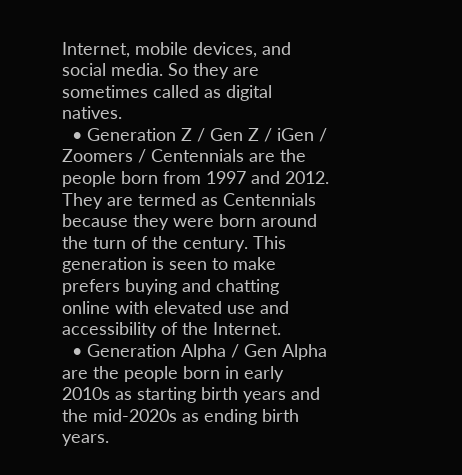Internet, mobile devices, and social media. So they are sometimes called as digital natives.
  • Generation Z / Gen Z / iGen / Zoomers / Centennials are the people born from 1997 and 2012. They are termed as Centennials because they were born around the turn of the century. This generation is seen to make prefers buying and chatting online with elevated use and accessibility of the Internet.
  • Generation Alpha / Gen Alpha are the people born in early 2010s as starting birth years and the mid-2020s as ending birth years.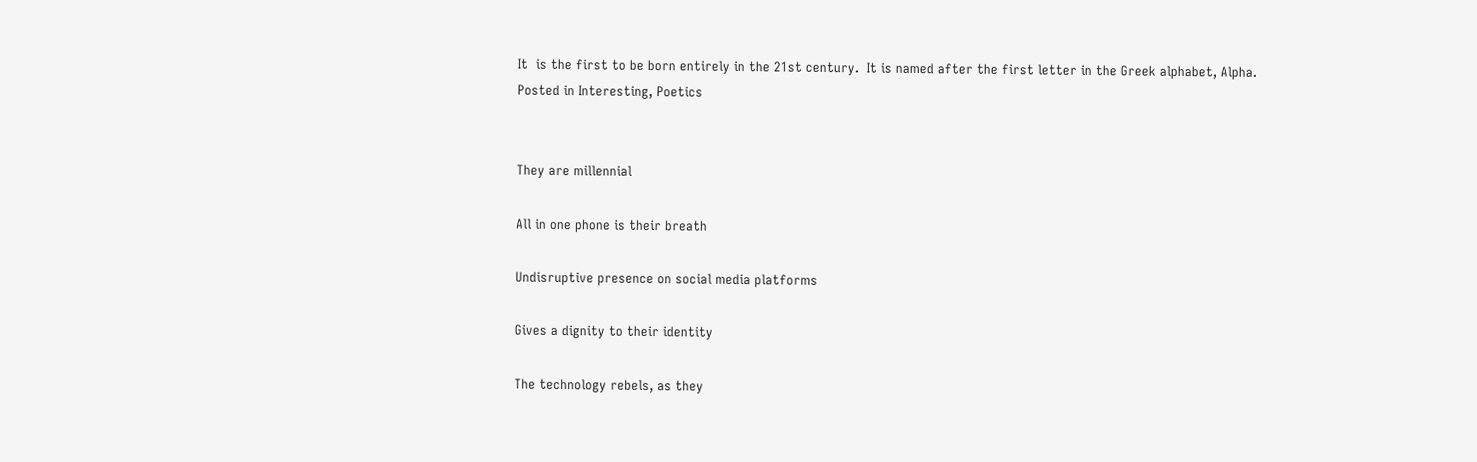It  is the first to be born entirely in the 21st century.  It is named after the first letter in the Greek alphabet, Alpha.
Posted in Interesting, Poetics


They are millennial

All in one phone is their breath

Undisruptive presence on social media platforms

Gives a dignity to their identity

The technology rebels, as they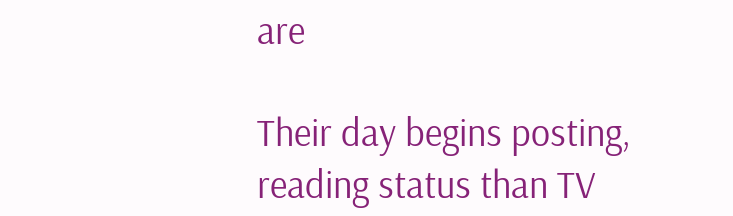are

Their day begins posting, reading status than TV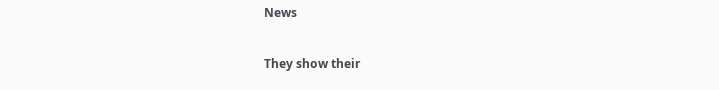News

They show their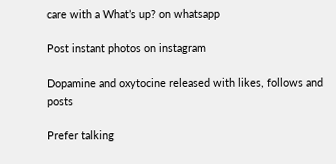care with a What’s up? on whatsapp

Post instant photos on instagram

Dopamine and oxytocine released with likes, follows and posts

Prefer talking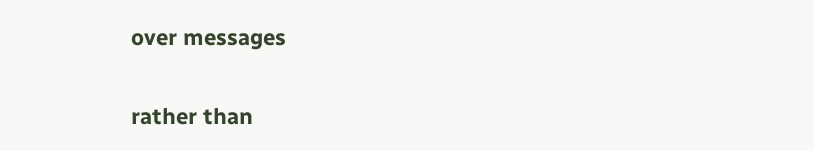over messages

rather than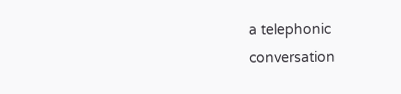a telephonic conversation